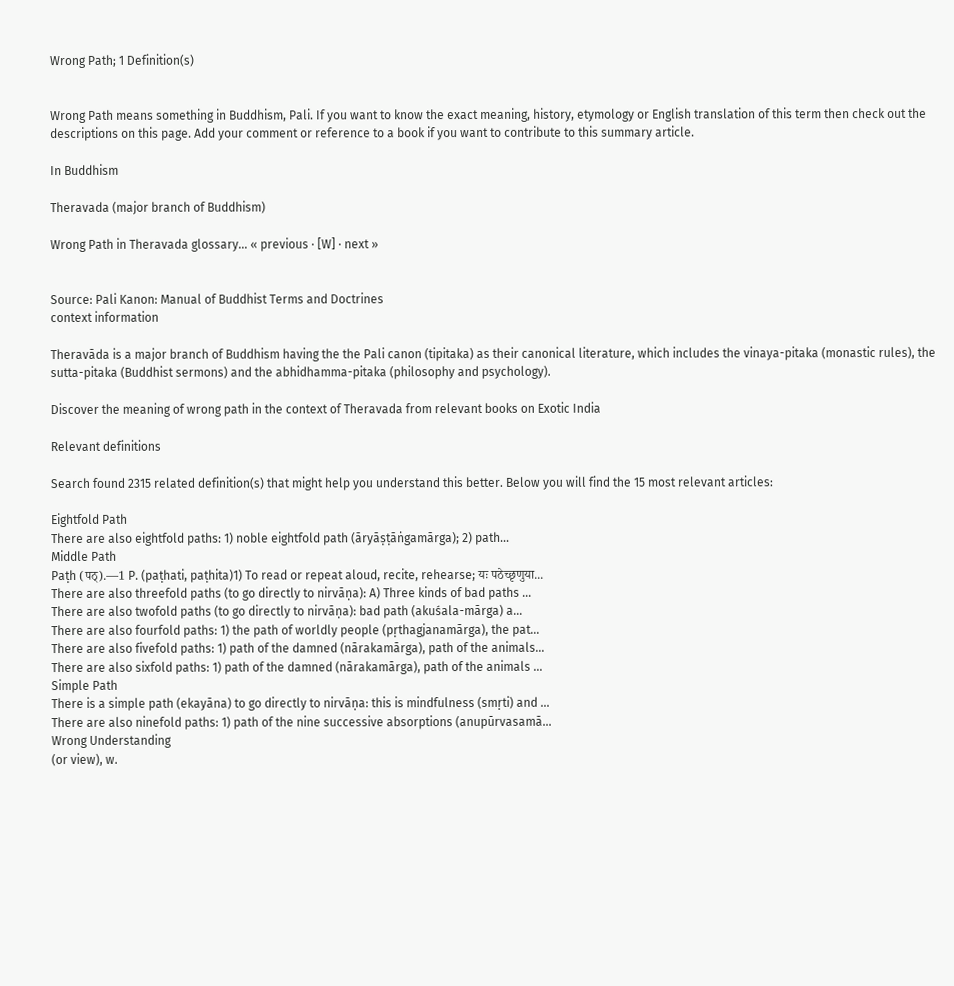Wrong Path; 1 Definition(s)


Wrong Path means something in Buddhism, Pali. If you want to know the exact meaning, history, etymology or English translation of this term then check out the descriptions on this page. Add your comment or reference to a book if you want to contribute to this summary article.

In Buddhism

Theravada (major branch of Buddhism)

Wrong Path in Theravada glossary... « previous · [W] · next »


Source: Pali Kanon: Manual of Buddhist Terms and Doctrines
context information

Theravāda is a major branch of Buddhism having the the Pali canon (tipitaka) as their canonical literature, which includes the vinaya-pitaka (monastic rules), the sutta-pitaka (Buddhist sermons) and the abhidhamma-pitaka (philosophy and psychology).

Discover the meaning of wrong path in the context of Theravada from relevant books on Exotic India

Relevant definitions

Search found 2315 related definition(s) that might help you understand this better. Below you will find the 15 most relevant articles:

Eightfold Path
There are also eightfold paths: 1) noble eightfold path (āryāṣṭāṅgamārga); 2) path...
Middle Path
Paṭh (पठ्).—1 P. (paṭhati, paṭhita)1) To read or repeat aloud, recite, rehearse; यः पठेच्छृणुया...
There are also threefold paths (to go directly to nirvāṇa): A) Three kinds of bad paths ...
There are also twofold paths (to go directly to nirvāṇa): bad path (akuśala-mārga) a...
There are also fourfold paths: 1) the path of worldly people (pṛthagjanamārga), the pat...
There are also fivefold paths: 1) path of the damned (nārakamārga), path of the animals...
There are also sixfold paths: 1) path of the damned (nārakamārga), path of the animals ...
Simple Path
There is a simple path (ekayāna) to go directly to nirvāṇa: this is mindfulness (smṛti) and ...
There are also ninefold paths: 1) path of the nine successive absorptions (anupūrvasamā...
Wrong Understanding
(or view), w.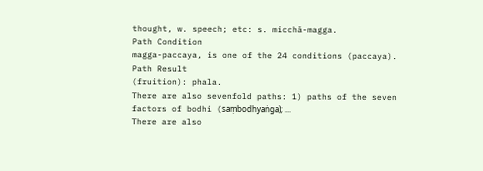thought, w. speech; etc: s. micchā-magga.
Path Condition
magga-paccaya, is one of the 24 conditions (paccaya).
Path Result
(fruition): phala.
There are also sevenfold paths: 1) paths of the seven factors of bodhi (saṃbodhyaṅga); ...
There are also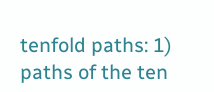tenfold paths: 1) paths of the ten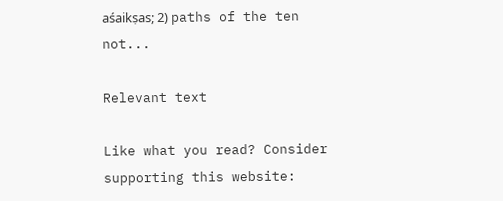aśaikṣas; 2) paths of the ten not...

Relevant text

Like what you read? Consider supporting this website: